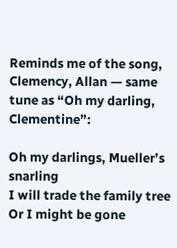Reminds me of the song, Clemency, Allan — same tune as “Oh my darling, Clementine”:

Oh my darlings, Mueller’s snarling
I will trade the family tree
Or I might be gone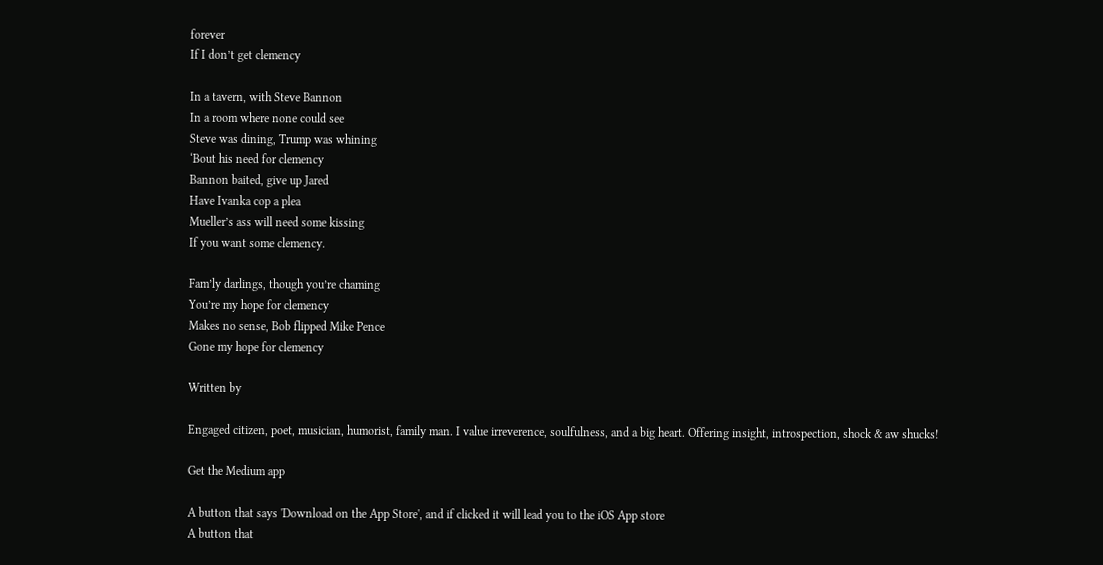forever
If I don’t get clemency

In a tavern, with Steve Bannon
In a room where none could see
Steve was dining, Trump was whining
‘Bout his need for clemency
Bannon baited, give up Jared
Have Ivanka cop a plea
Mueller’s ass will need some kissing
If you want some clemency.

Fam’ly darlings, though you’re chaming
You’re my hope for clemency
Makes no sense, Bob flipped Mike Pence
Gone my hope for clemency

Written by

Engaged citizen, poet, musician, humorist, family man. I value irreverence, soulfulness, and a big heart. Offering insight, introspection, shock & aw shucks!

Get the Medium app

A button that says 'Download on the App Store', and if clicked it will lead you to the iOS App store
A button that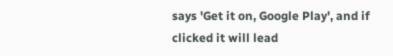says 'Get it on, Google Play', and if clicked it will lead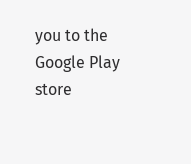you to the Google Play store